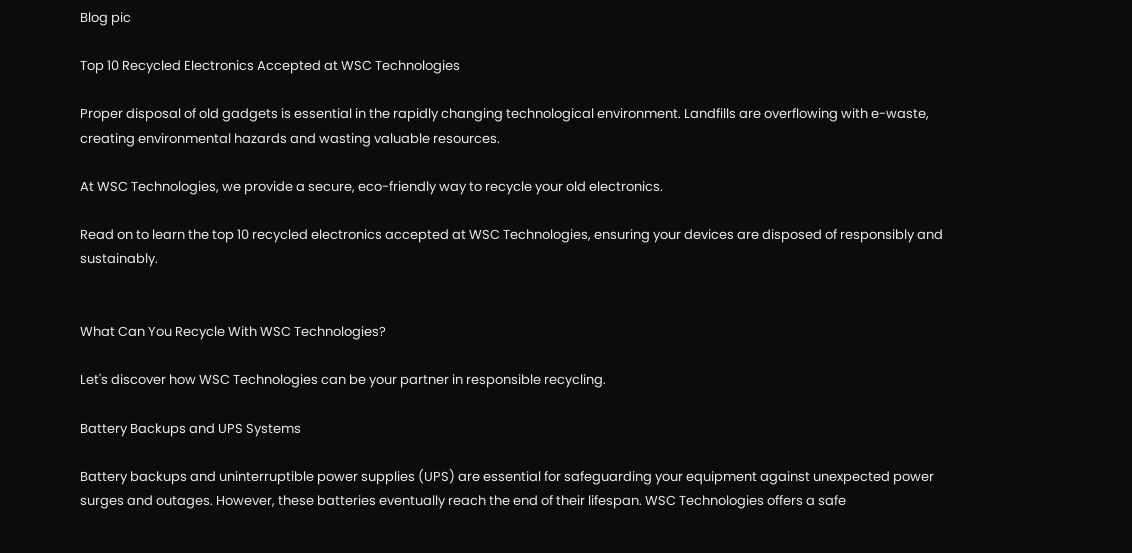Blog pic

Top 10 Recycled Electronics Accepted at WSC Technologies

Proper disposal of old gadgets is essential in the rapidly changing technological environment. Landfills are overflowing with e-waste, creating environmental hazards and wasting valuable resources.

At WSC Technologies, we provide a secure, eco-friendly way to recycle your old electronics.

Read on to learn the top 10 recycled electronics accepted at WSC Technologies, ensuring your devices are disposed of responsibly and sustainably.


What Can You Recycle With WSC Technologies?

Let's discover how WSC Technologies can be your partner in responsible recycling.

Battery Backups and UPS Systems

Battery backups and uninterruptible power supplies (UPS) are essential for safeguarding your equipment against unexpected power surges and outages. However, these batteries eventually reach the end of their lifespan. WSC Technologies offers a safe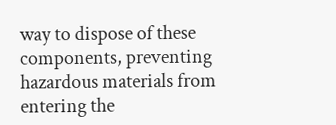way to dispose of these components, preventing hazardous materials from entering the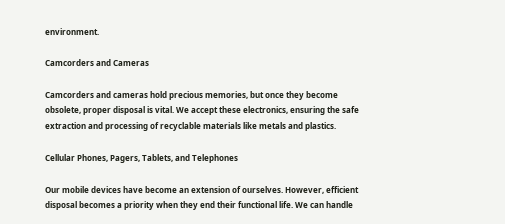environment.

Camcorders and Cameras

Camcorders and cameras hold precious memories, but once they become obsolete, proper disposal is vital. We accept these electronics, ensuring the safe extraction and processing of recyclable materials like metals and plastics.

Cellular Phones, Pagers, Tablets, and Telephones

Our mobile devices have become an extension of ourselves. However, efficient disposal becomes a priority when they end their functional life. We can handle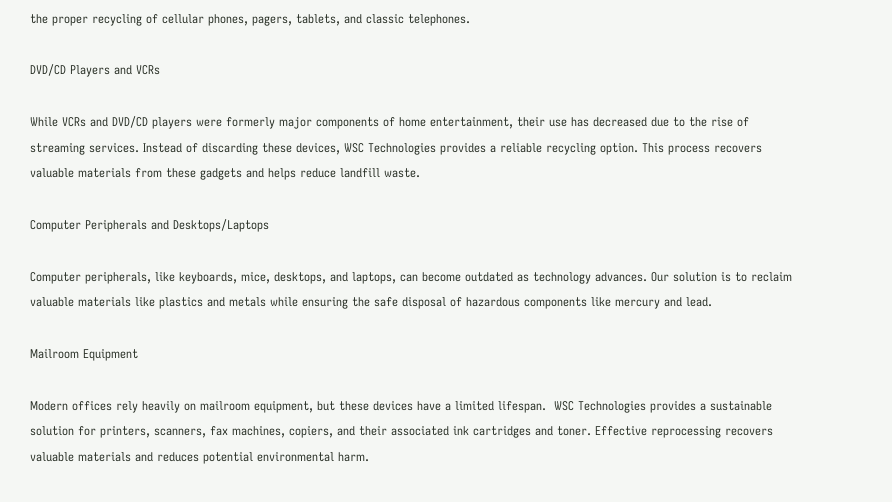the proper recycling of cellular phones, pagers, tablets, and classic telephones.

DVD/CD Players and VCRs

While VCRs and DVD/CD players were formerly major components of home entertainment, their use has decreased due to the rise of streaming services. Instead of discarding these devices, WSC Technologies provides a reliable recycling option. This process recovers valuable materials from these gadgets and helps reduce landfill waste.

Computer Peripherals and Desktops/Laptops

Computer peripherals, like keyboards, mice, desktops, and laptops, can become outdated as technology advances. Our solution is to reclaim valuable materials like plastics and metals while ensuring the safe disposal of hazardous components like mercury and lead.

Mailroom Equipment

Modern offices rely heavily on mailroom equipment, but these devices have a limited lifespan.  WSC Technologies provides a sustainable solution for printers, scanners, fax machines, copiers, and their associated ink cartridges and toner. Effective reprocessing recovers valuable materials and reduces potential environmental harm.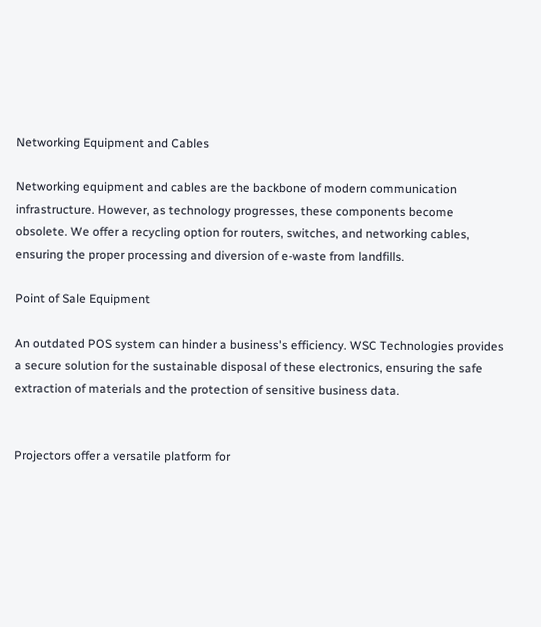Networking Equipment and Cables

Networking equipment and cables are the backbone of modern communication infrastructure. However, as technology progresses, these components become obsolete. We offer a recycling option for routers, switches, and networking cables, ensuring the proper processing and diversion of e-waste from landfills.

Point of Sale Equipment

An outdated POS system can hinder a business's efficiency. WSC Technologies provides a secure solution for the sustainable disposal of these electronics, ensuring the safe extraction of materials and the protection of sensitive business data.


Projectors offer a versatile platform for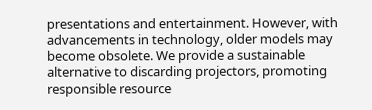presentations and entertainment. However, with advancements in technology, older models may become obsolete. We provide a sustainable alternative to discarding projectors, promoting responsible resource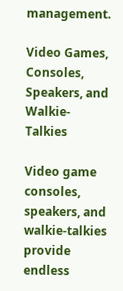management.

Video Games, Consoles, Speakers, and Walkie-Talkies

Video game consoles, speakers, and walkie-talkies provide endless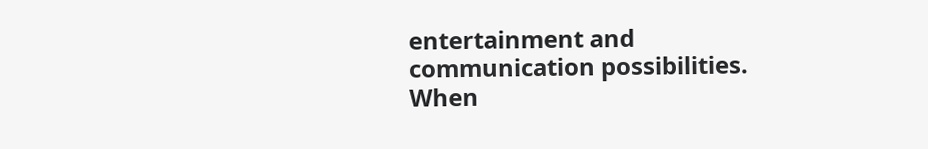entertainment and communication possibilities. When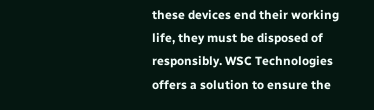these devices end their working life, they must be disposed of responsibly. WSC Technologies offers a solution to ensure the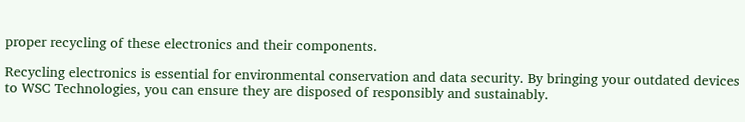proper recycling of these electronics and their components.

Recycling electronics is essential for environmental conservation and data security. By bringing your outdated devices to WSC Technologies, you can ensure they are disposed of responsibly and sustainably.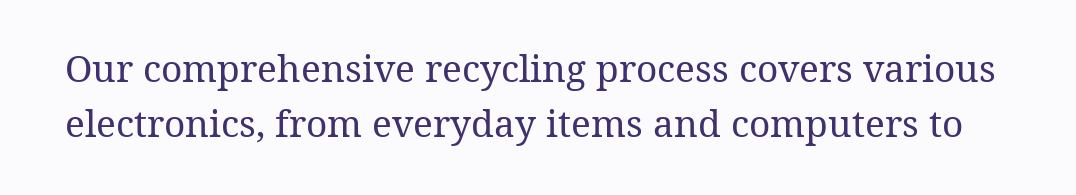Our comprehensive recycling process covers various electronics, from everyday items and computers to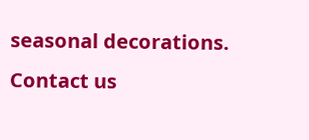seasonal decorations. Contact us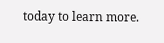today to learn more.